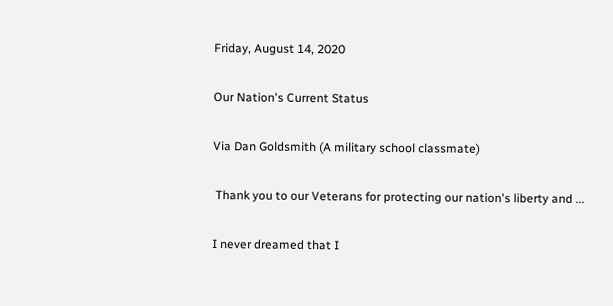Friday, August 14, 2020

Our Nation's Current Status

Via Dan Goldsmith (A military school classmate)

 Thank you to our Veterans for protecting our nation's liberty and ...

I never dreamed that I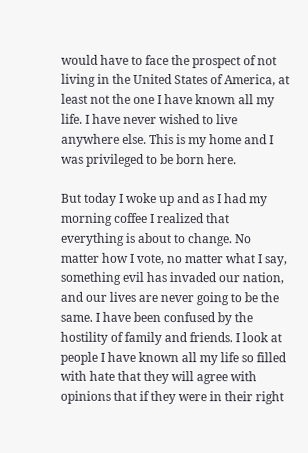would have to face the prospect of not living in the United States of America, at least not the one I have known all my life. I have never wished to live anywhere else. This is my home and I was privileged to be born here.

But today I woke up and as I had my morning coffee I realized that everything is about to change. No matter how I vote, no matter what I say, something evil has invaded our nation, and our lives are never going to be the same. I have been confused by the hostility of family and friends. I look at people I have known all my life so filled with hate that they will agree with opinions that if they were in their right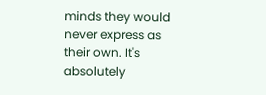minds they would never express as their own. It's absolutely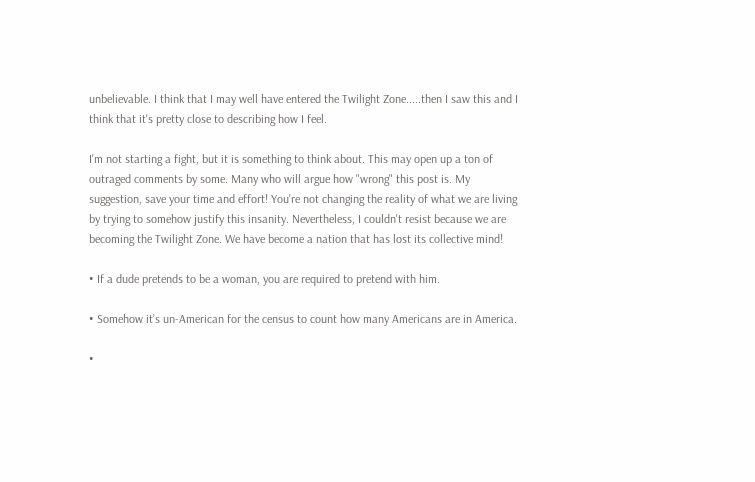unbelievable. I think that I may well have entered the Twilight Zone.....then I saw this and I think that it's pretty close to describing how I feel.

I'm not starting a fight, but it is something to think about. This may open up a ton of outraged comments by some. Many who will argue how "wrong" this post is. My suggestion, save your time and effort! You're not changing the reality of what we are living by trying to somehow justify this insanity. Nevertheless, I couldn't resist because we are becoming the Twilight Zone. We have become a nation that has lost its collective mind!

• If a dude pretends to be a woman, you are required to pretend with him.

• Somehow it’s un-American for the census to count how many Americans are in America.

•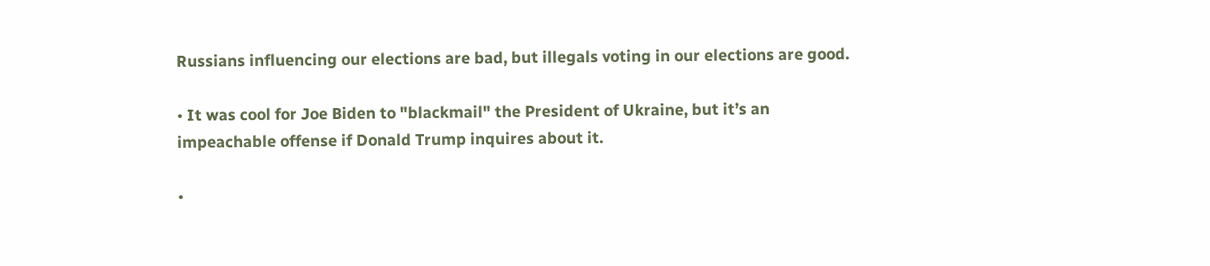Russians influencing our elections are bad, but illegals voting in our elections are good.

• It was cool for Joe Biden to "blackmail" the President of Ukraine, but it’s an impeachable offense if Donald Trump inquires about it.

•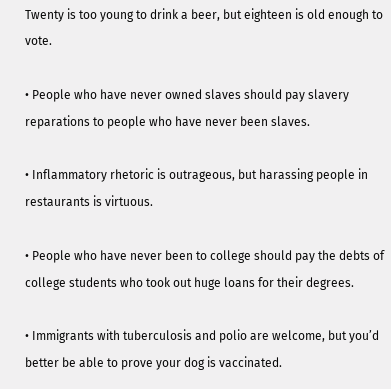Twenty is too young to drink a beer, but eighteen is old enough to vote.

• People who have never owned slaves should pay slavery reparations to people who have never been slaves.

• Inflammatory rhetoric is outrageous, but harassing people in restaurants is virtuous.

• People who have never been to college should pay the debts of college students who took out huge loans for their degrees.

• Immigrants with tuberculosis and polio are welcome, but you’d better be able to prove your dog is vaccinated.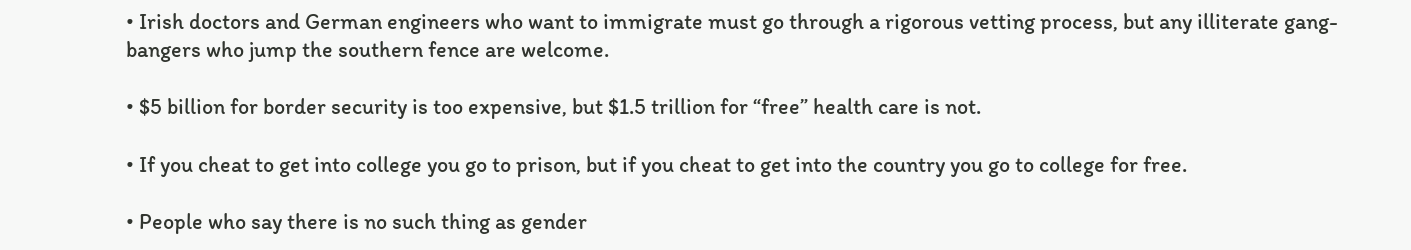• Irish doctors and German engineers who want to immigrate must go through a rigorous vetting process, but any illiterate gang-bangers who jump the southern fence are welcome.

• $5 billion for border security is too expensive, but $1.5 trillion for “free” health care is not.

• If you cheat to get into college you go to prison, but if you cheat to get into the country you go to college for free.

• People who say there is no such thing as gender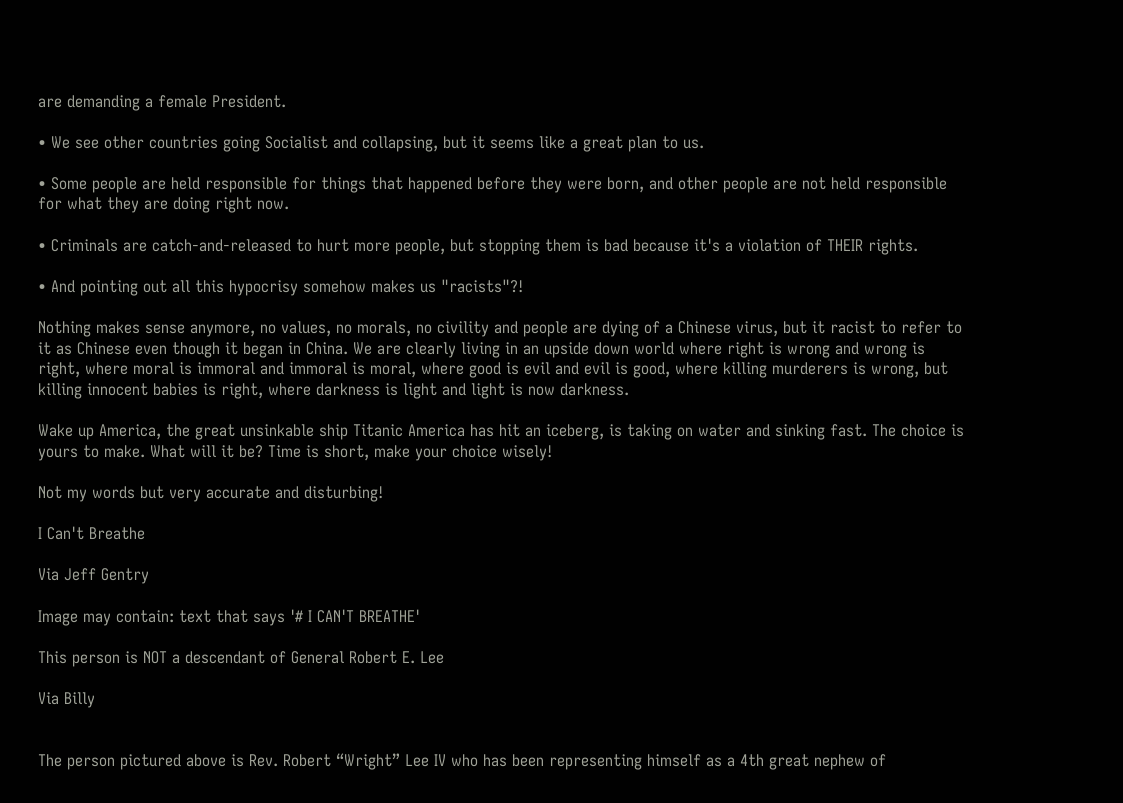are demanding a female President.

• We see other countries going Socialist and collapsing, but it seems like a great plan to us.

• Some people are held responsible for things that happened before they were born, and other people are not held responsible for what they are doing right now.

• Criminals are catch-and-released to hurt more people, but stopping them is bad because it's a violation of THEIR rights.

• And pointing out all this hypocrisy somehow makes us "racists"?!

Nothing makes sense anymore, no values, no morals, no civility and people are dying of a Chinese virus, but it racist to refer to it as Chinese even though it began in China. We are clearly living in an upside down world where right is wrong and wrong is right, where moral is immoral and immoral is moral, where good is evil and evil is good, where killing murderers is wrong, but killing innocent babies is right, where darkness is light and light is now darkness.

Wake up America, the great unsinkable ship Titanic America has hit an iceberg, is taking on water and sinking fast. The choice is yours to make. What will it be? Time is short, make your choice wisely!

Not my words but very accurate and disturbing!

I Can't Breathe

Via Jeff Gentry

Image may contain: text that says '# I CAN'T BREATHE'

This person is NOT a descendant of General Robert E. Lee

Via Billy


The person pictured above is Rev. Robert “Wright” Lee IV who has been representing himself as a 4th great nephew of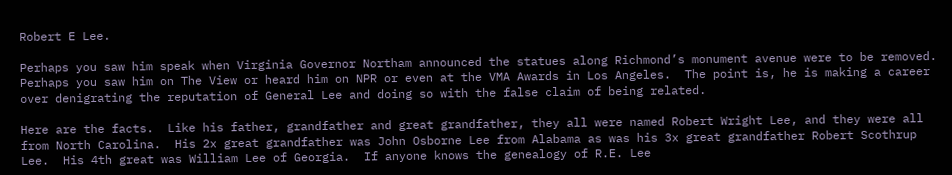Robert E Lee.

Perhaps you saw him speak when Virginia Governor Northam announced the statues along Richmond’s monument avenue were to be removed.  Perhaps you saw him on The View or heard him on NPR or even at the VMA Awards in Los Angeles.  The point is, he is making a career over denigrating the reputation of General Lee and doing so with the false claim of being related.

Here are the facts.  Like his father, grandfather and great grandfather, they all were named Robert Wright Lee, and they were all from North Carolina.  His 2x great grandfather was John Osborne Lee from Alabama as was his 3x great grandfather Robert Scothrup Lee.  His 4th great was William Lee of Georgia.  If anyone knows the genealogy of R.E. Lee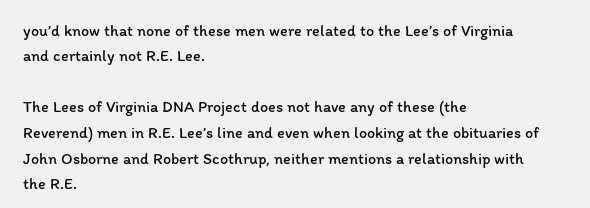you’d know that none of these men were related to the Lee’s of Virginia and certainly not R.E. Lee.

The Lees of Virginia DNA Project does not have any of these (the Reverend) men in R.E. Lee’s line and even when looking at the obituaries of John Osborne and Robert Scothrup, neither mentions a relationship with the R.E.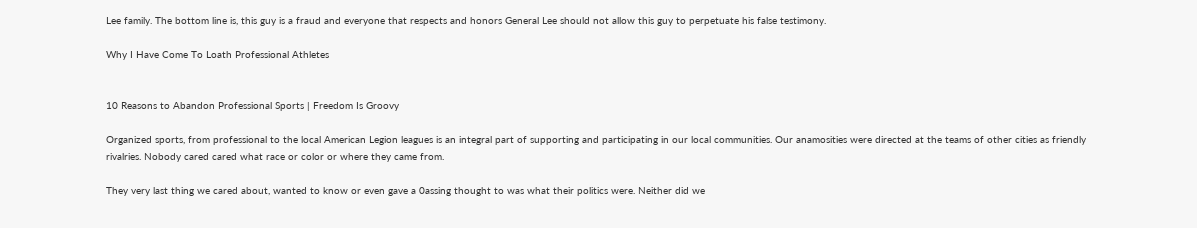Lee family. The bottom line is, this guy is a fraud and everyone that respects and honors General Lee should not allow this guy to perpetuate his false testimony.

Why I Have Come To Loath Professional Athletes


10 Reasons to Abandon Professional Sports | Freedom Is Groovy

Organized sports, from professional to the local American Legion leagues is an integral part of supporting and participating in our local communities. Our anamosities were directed at the teams of other cities as friendly rivalries. Nobody cared cared what race or color or where they came from.

They very last thing we cared about, wanted to know or even gave a 0assing thought to was what their politics were. Neither did we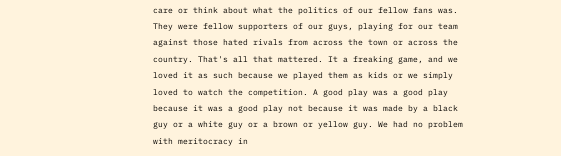care or think about what the politics of our fellow fans was. They were fellow supporters of our guys, playing for our team against those hated rivals from across the town or across the country. That's all that mattered. It a freaking game, and we loved it as such because we played them as kids or we simply loved to watch the competition. A good play was a good play because it was a good play not because it was made by a black guy or a white guy or a brown or yellow guy. We had no problem with meritocracy in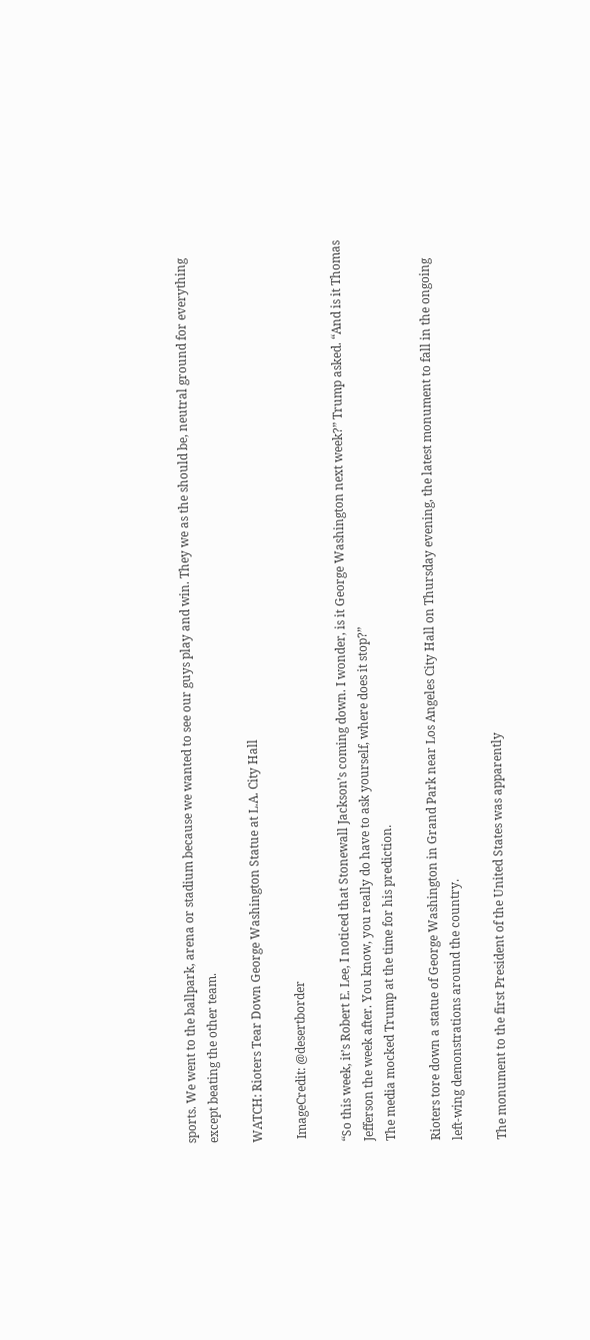sports. We went to the ballpark, arena or stadium because we wanted to see our guys play and win. They we as the should be, neutral ground for everything except beating the other team.

WATCH: Rioters Tear Down George Washington Statue at L.A. City Hall

 ImageCredit: @desertborder

“So this week, it’s Robert E. Lee, I noticed that Stonewall Jackson’s coming down. I wonder, is it George Washington next week?” Trump asked. “And is it Thomas Jefferson the week after. You know, you really do have to ask yourself, where does it stop?”
The media mocked Trump at the time for his prediction.

Rioters tore down a statue of George Washington in Grand Park near Los Angeles City Hall on Thursday evening, the latest monument to fall in the ongoing left-wing demonstrations around the country.

The monument to the first President of the United States was apparently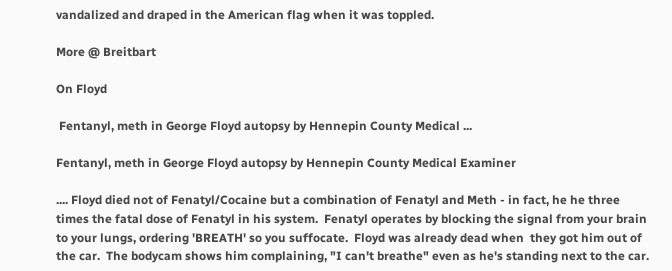vandalized and draped in the American flag when it was toppled.

More @ Breitbart

On Floyd

 Fentanyl, meth in George Floyd autopsy by Hennepin County Medical ...

Fentanyl, meth in George Floyd autopsy by Hennepin County Medical Examiner

.... Floyd died not of Fenatyl/Cocaine but a combination of Fenatyl and Meth - in fact, he he three times the fatal dose of Fenatyl in his system.  Fenatyl operates by blocking the signal from your brain to your lungs, ordering 'BREATH' so you suffocate.  Floyd was already dead when  they got him out of the car.  The bodycam shows him complaining, "I can't breathe" even as he's standing next to the car.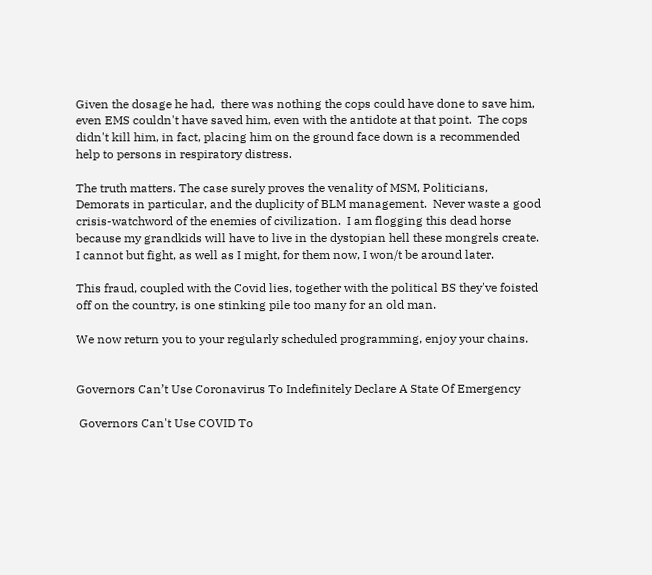Given the dosage he had,  there was nothing the cops could have done to save him, even EMS couldn't have saved him, even with the antidote at that point.  The cops didn't kill him, in fact, placing him on the ground face down is a recommended help to persons in respiratory distress.

The truth matters. The case surely proves the venality of MSM, Politicians, Demorats in particular, and the duplicity of BLM management.  Never waste a good crisis-watchword of the enemies of civilization.  I am flogging this dead horse because my grandkids will have to live in the dystopian hell these mongrels create.  I cannot but fight, as well as I might, for them now, I won/t be around later.

This fraud, coupled with the Covid lies, together with the political BS they've foisted off on the country, is one stinking pile too many for an old man.

We now return you to your regularly scheduled programming, enjoy your chains.


Governors Can’t Use Coronavirus To Indefinitely Declare A State Of Emergency

 Governors Can't Use COVID To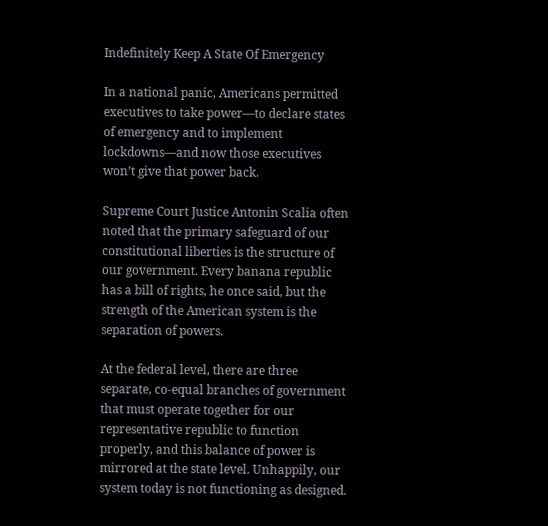Indefinitely Keep A State Of Emergency

In a national panic, Americans permitted executives to take power—to declare states of emergency and to implement lockdowns—and now those executives won’t give that power back.

Supreme Court Justice Antonin Scalia often noted that the primary safeguard of our constitutional liberties is the structure of our government. Every banana republic has a bill of rights, he once said, but the strength of the American system is the separation of powers.

At the federal level, there are three separate, co-equal branches of government that must operate together for our representative republic to function properly, and this balance of power is mirrored at the state level. Unhappily, our system today is not functioning as designed.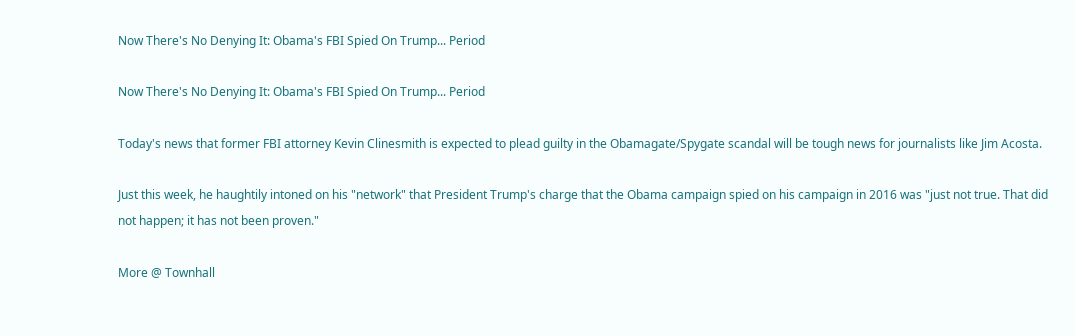Now There's No Denying It: Obama's FBI Spied On Trump... Period

Now There's No Denying It: Obama's FBI Spied On Trump... Period

Today's news that former FBI attorney Kevin Clinesmith is expected to plead guilty in the Obamagate/Spygate scandal will be tough news for journalists like Jim Acosta.

Just this week, he haughtily intoned on his "network" that President Trump's charge that the Obama campaign spied on his campaign in 2016 was "just not true. That did not happen; it has not been proven."

More @ Townhall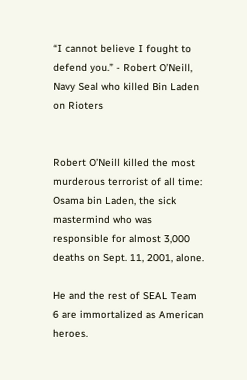“I cannot believe I fought to defend you.” - Robert O’Neill, Navy Seal who killed Bin Laden on Rioters


Robert O’Neill killed the most murderous terrorist of all time: Osama bin Laden, the sick mastermind who was responsible for almost 3,000 deaths on Sept. 11, 2001, alone.

He and the rest of SEAL Team 6 are immortalized as American heroes.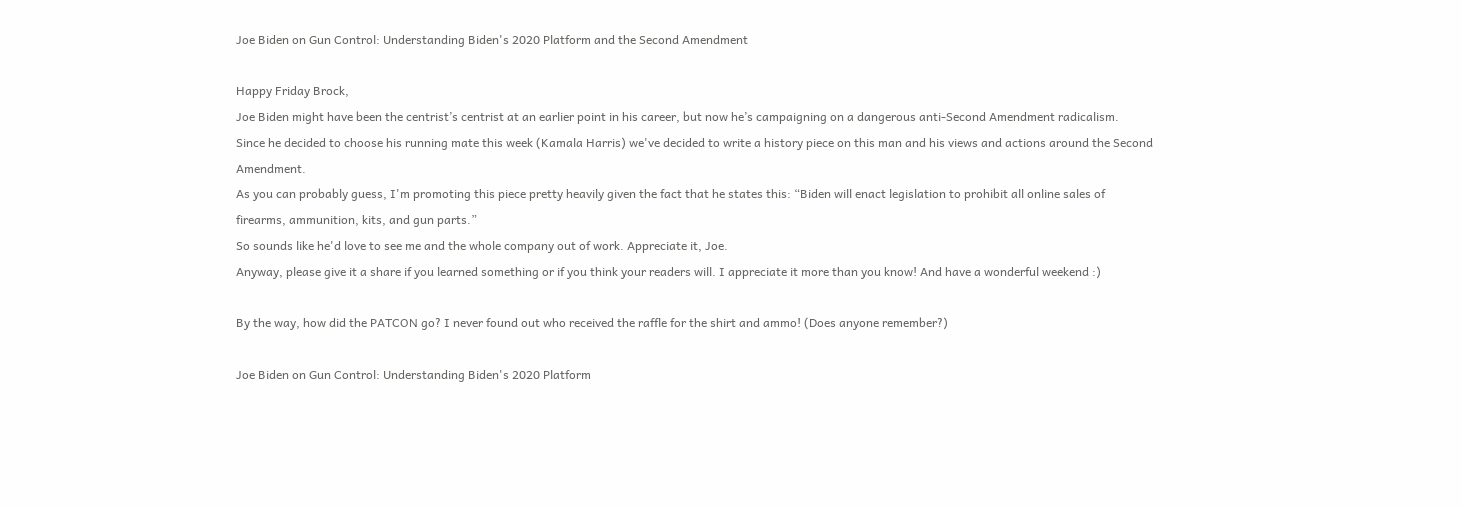Joe Biden on Gun Control: Understanding Biden's 2020 Platform and the Second Amendment

Happy Friday Brock,
Joe Biden might have been the centrist’s centrist at an earlier point in his career, but now he’s campaigning on a dangerous anti-Second Amendment radicalism.
Since he decided to choose his running mate this week (Kamala Harris) we've decided to write a history piece on this man and his views and actions around the Second Amendment.
As you can probably guess, I'm promoting this piece pretty heavily given the fact that he states this: “Biden will enact legislation to prohibit all online sales of firearms, ammunition, kits, and gun parts.”
So sounds like he'd love to see me and the whole company out of work. Appreciate it, Joe.
Anyway, please give it a share if you learned something or if you think your readers will. I appreciate it more than you know! And have a wonderful weekend :)

By the way, how did the PATCON go? I never found out who received the raffle for the shirt and ammo! (Does anyone remember?)

Joe Biden on Gun Control: Understanding Biden's 2020 Platform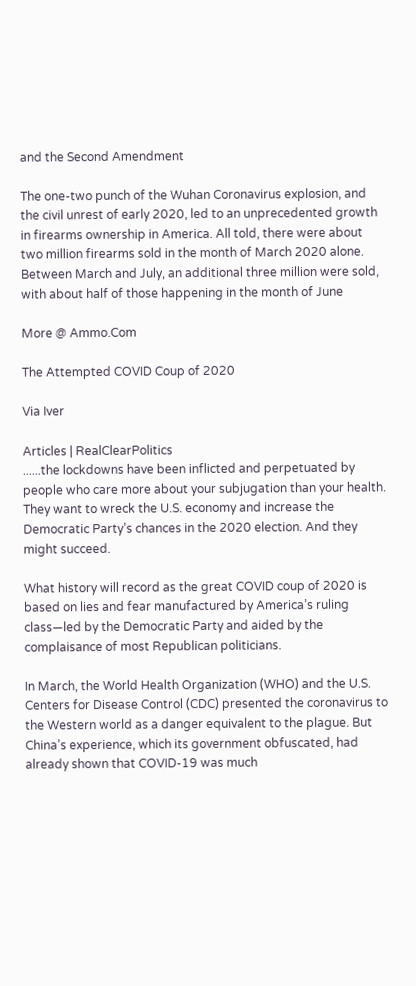and the Second Amendment

The one-two punch of the Wuhan Coronavirus explosion, and the civil unrest of early 2020, led to an unprecedented growth in firearms ownership in America. All told, there were about two million firearms sold in the month of March 2020 alone. Between March and July, an additional three million were sold, with about half of those happening in the month of June

More @ Ammo.Com

The Attempted COVID Coup of 2020

Via Iver

Articles | RealClearPolitics
......the lockdowns have been inflicted and perpetuated by people who care more about your subjugation than your health. They want to wreck the U.S. economy and increase the Democratic Party’s chances in the 2020 election. And they might succeed.

What history will record as the great COVID coup of 2020 is based on lies and fear manufactured by America’s ruling class—led by the Democratic Party and aided by the complaisance of most Republican politicians.

In March, the World Health Organization (WHO) and the U.S. Centers for Disease Control (CDC) presented the coronavirus to the Western world as a danger equivalent to the plague. But China’s experience, which its government obfuscated, had already shown that COVID-19 was much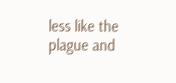less like the plague and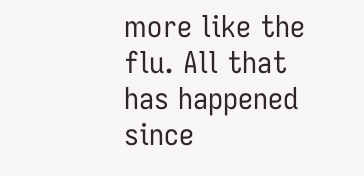more like the flu. All that has happened since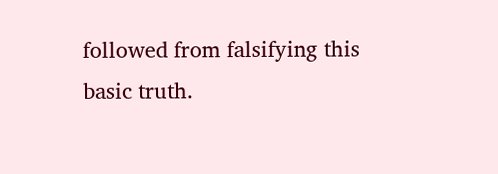followed from falsifying this basic truth.